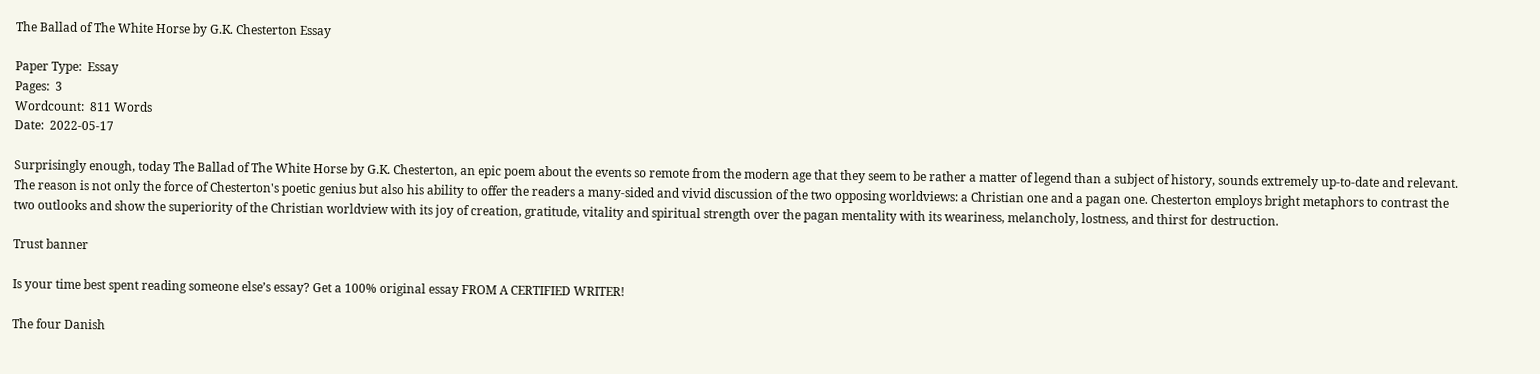The Ballad of The White Horse by G.K. Chesterton Essay

Paper Type:  Essay
Pages:  3
Wordcount:  811 Words
Date:  2022-05-17

Surprisingly enough, today The Ballad of The White Horse by G.K. Chesterton, an epic poem about the events so remote from the modern age that they seem to be rather a matter of legend than a subject of history, sounds extremely up-to-date and relevant. The reason is not only the force of Chesterton's poetic genius but also his ability to offer the readers a many-sided and vivid discussion of the two opposing worldviews: a Christian one and a pagan one. Chesterton employs bright metaphors to contrast the two outlooks and show the superiority of the Christian worldview with its joy of creation, gratitude, vitality and spiritual strength over the pagan mentality with its weariness, melancholy, lostness, and thirst for destruction.

Trust banner

Is your time best spent reading someone else’s essay? Get a 100% original essay FROM A CERTIFIED WRITER!

The four Danish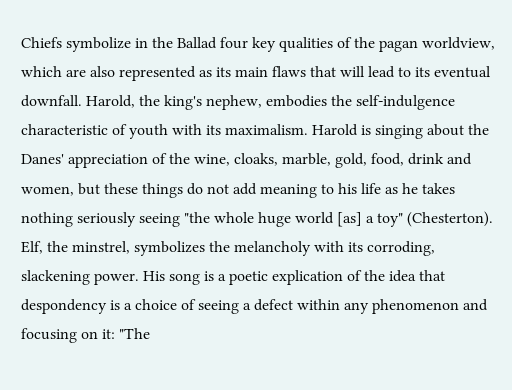Chiefs symbolize in the Ballad four key qualities of the pagan worldview, which are also represented as its main flaws that will lead to its eventual downfall. Harold, the king's nephew, embodies the self-indulgence characteristic of youth with its maximalism. Harold is singing about the Danes' appreciation of the wine, cloaks, marble, gold, food, drink and women, but these things do not add meaning to his life as he takes nothing seriously seeing "the whole huge world [as] a toy" (Chesterton). Elf, the minstrel, symbolizes the melancholy with its corroding, slackening power. His song is a poetic explication of the idea that despondency is a choice of seeing a defect within any phenomenon and focusing on it: "The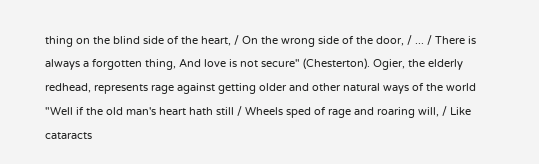thing on the blind side of the heart, / On the wrong side of the door, / ... / There is always a forgotten thing, And love is not secure" (Chesterton). Ogier, the elderly redhead, represents rage against getting older and other natural ways of the world "Well if the old man's heart hath still / Wheels sped of rage and roaring will, / Like cataracts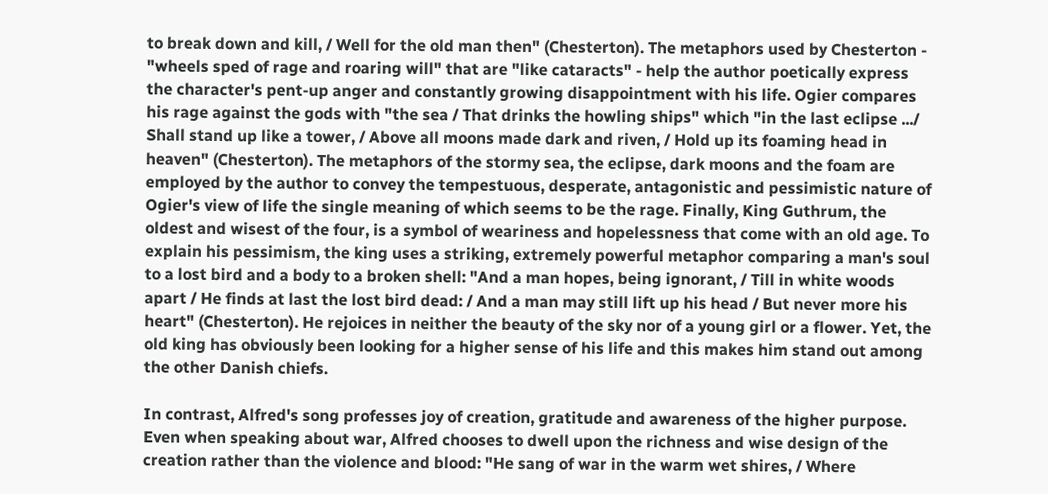to break down and kill, / Well for the old man then" (Chesterton). The metaphors used by Chesterton - "wheels sped of rage and roaring will" that are "like cataracts" - help the author poetically express the character's pent-up anger and constantly growing disappointment with his life. Ogier compares his rage against the gods with "the sea / That drinks the howling ships" which "in the last eclipse .../ Shall stand up like a tower, / Above all moons made dark and riven, / Hold up its foaming head in heaven" (Chesterton). The metaphors of the stormy sea, the eclipse, dark moons and the foam are employed by the author to convey the tempestuous, desperate, antagonistic and pessimistic nature of Ogier's view of life the single meaning of which seems to be the rage. Finally, King Guthrum, the oldest and wisest of the four, is a symbol of weariness and hopelessness that come with an old age. To explain his pessimism, the king uses a striking, extremely powerful metaphor comparing a man's soul to a lost bird and a body to a broken shell: "And a man hopes, being ignorant, / Till in white woods apart / He finds at last the lost bird dead: / And a man may still lift up his head / But never more his heart" (Chesterton). He rejoices in neither the beauty of the sky nor of a young girl or a flower. Yet, the old king has obviously been looking for a higher sense of his life and this makes him stand out among the other Danish chiefs.

In contrast, Alfred's song professes joy of creation, gratitude and awareness of the higher purpose. Even when speaking about war, Alfred chooses to dwell upon the richness and wise design of the creation rather than the violence and blood: "He sang of war in the warm wet shires, / Where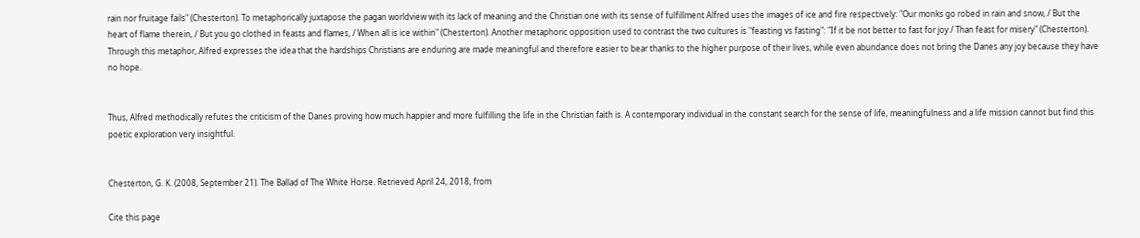rain nor fruitage fails" (Chesterton). To metaphorically juxtapose the pagan worldview with its lack of meaning and the Christian one with its sense of fulfillment Alfred uses the images of ice and fire respectively: "Our monks go robed in rain and snow, / But the heart of flame therein, / But you go clothed in feasts and flames, / When all is ice within" (Chesterton). Another metaphoric opposition used to contrast the two cultures is "feasting vs fasting": "If it be not better to fast for joy / Than feast for misery" (Chesterton). Through this metaphor, Alfred expresses the idea that the hardships Christians are enduring are made meaningful and therefore easier to bear thanks to the higher purpose of their lives, while even abundance does not bring the Danes any joy because they have no hope.


Thus, Alfred methodically refutes the criticism of the Danes proving how much happier and more fulfilling the life in the Christian faith is. A contemporary individual in the constant search for the sense of life, meaningfulness and a life mission cannot but find this poetic exploration very insightful.


Chesterton, G. K. (2008, September 21). The Ballad of The White Horse. Retrieved April 24, 2018, from

Cite this page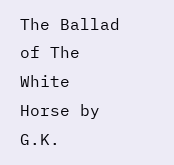The Ballad of The White Horse by G.K.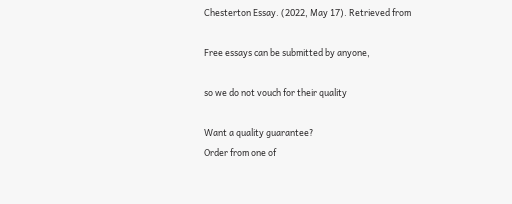Chesterton Essay. (2022, May 17). Retrieved from

Free essays can be submitted by anyone,

so we do not vouch for their quality

Want a quality guarantee?
Order from one of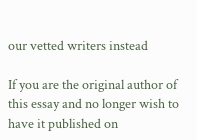our vetted writers instead

If you are the original author of this essay and no longer wish to have it published on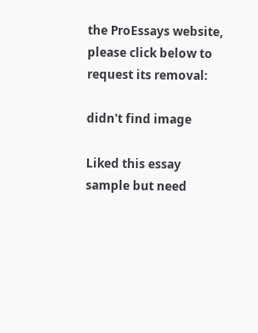the ProEssays website, please click below to request its removal:

didn't find image

Liked this essay sample but need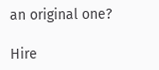an original one?

Hire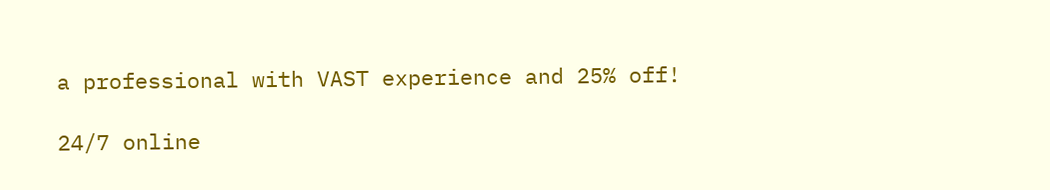a professional with VAST experience and 25% off!

24/7 online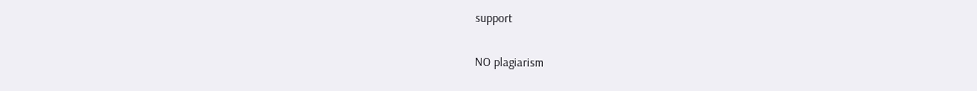support

NO plagiarism